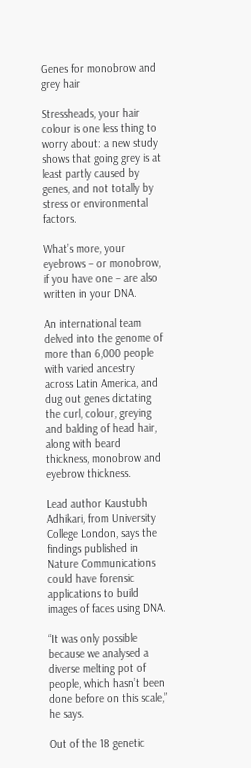Genes for monobrow and grey hair

Stressheads, your hair colour is one less thing to worry about: a new study shows that going grey is at least partly caused by genes, and not totally by stress or environmental factors.

What’s more, your eyebrows – or monobrow, if you have one – are also written in your DNA.

An international team delved into the genome of more than 6,000 people with varied ancestry across Latin America, and dug out genes dictating the curl, colour, greying and balding of head hair, along with beard thickness, monobrow and eyebrow thickness.

Lead author Kaustubh Adhikari, from University College London, says the findings published in Nature Communications could have forensic applications to build images of faces using DNA.

“It was only possible because we analysed a diverse melting pot of people, which hasn’t been done before on this scale,” he says.

Out of the 18 genetic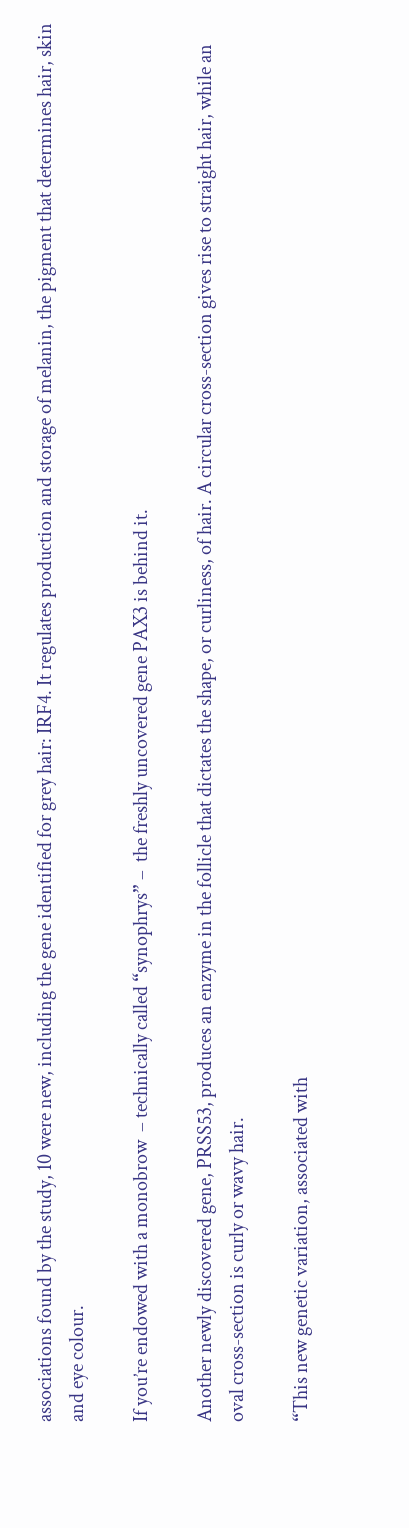associations found by the study, 10 were new, including the gene identified for grey hair: IRF4. It regulates production and storage of melanin, the pigment that determines hair, skin and eye colour.

If you’re endowed with a monobrow  – technically called “synophrys” –  the freshly uncovered gene PAX3 is behind it.

Another newly discovered gene, PRSS53, produces an enzyme in the follicle that dictates the shape, or curliness, of hair. A circular cross-section gives rise to straight hair, while an oval cross-section is curly or wavy hair.

“This new genetic variation, associated with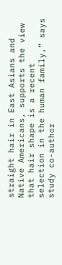straight hair in East Asians and Native Americans, supports the view that hair shape is a recent selection in the human family,” says study co-author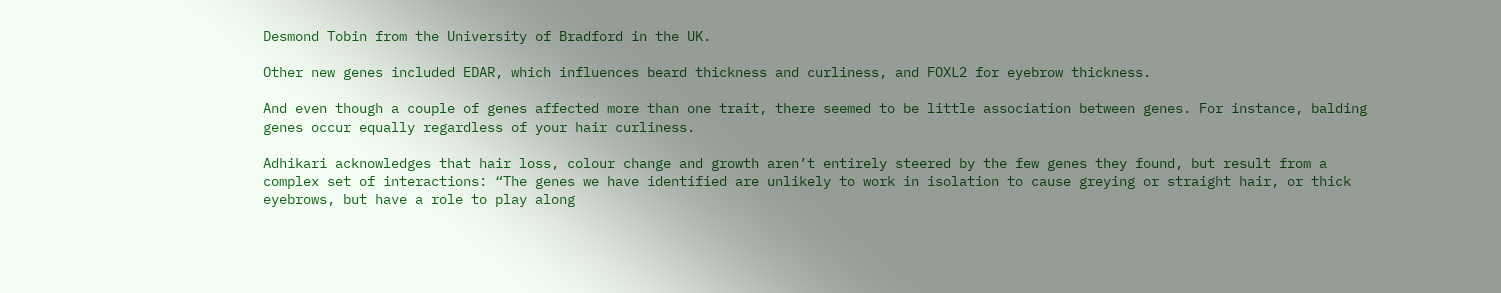Desmond Tobin from the University of Bradford in the UK.

Other new genes included EDAR, which influences beard thickness and curliness, and FOXL2 for eyebrow thickness.

And even though a couple of genes affected more than one trait, there seemed to be little association between genes. For instance, balding genes occur equally regardless of your hair curliness.

Adhikari acknowledges that hair loss, colour change and growth aren’t entirely steered by the few genes they found, but result from a complex set of interactions: “The genes we have identified are unlikely to work in isolation to cause greying or straight hair, or thick eyebrows, but have a role to play along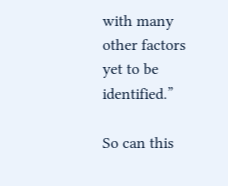with many other factors yet to be identified.”

So can this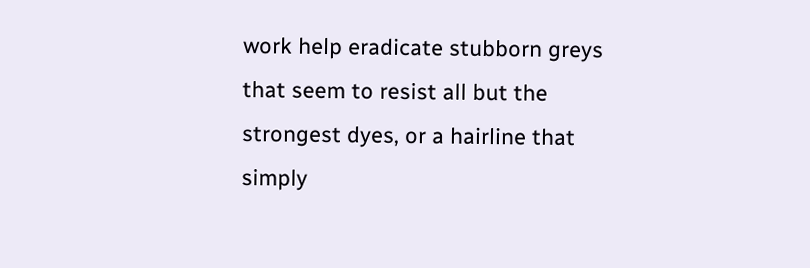work help eradicate stubborn greys that seem to resist all but the strongest dyes, or a hairline that simply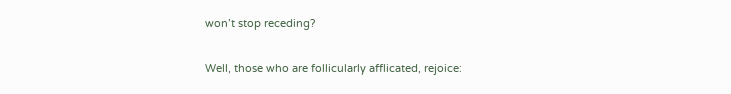won’t stop receding?

Well, those who are follicularly afflicated, rejoice: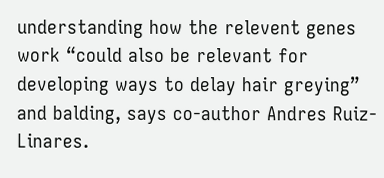understanding how the relevent genes work “could also be relevant for developing ways to delay hair greying” and balding, says co-author Andres Ruiz-Linares.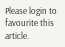Please login to favourite this article.